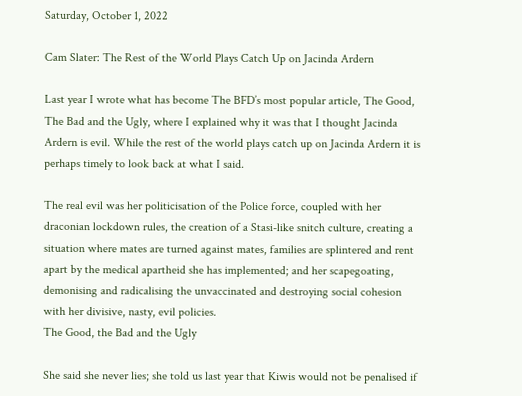Saturday, October 1, 2022

Cam Slater: The Rest of the World Plays Catch Up on Jacinda Ardern

Last year I wrote what has become The BFD’s most popular article, The Good, The Bad and the Ugly, where I explained why it was that I thought Jacinda Ardern is evil. While the rest of the world plays catch up on Jacinda Ardern it is perhaps timely to look back at what I said.

The real evil was her politicisation of the Police force, coupled with her draconian lockdown rules, the creation of a Stasi-like snitch culture, creating a situation where mates are turned against mates, families are splintered and rent apart by the medical apartheid she has implemented; and her scapegoating, demonising and radicalising the unvaccinated and destroying social cohesion with her divisive, nasty, evil policies.
The Good, the Bad and the Ugly

She said she never lies; she told us last year that Kiwis would not be penalised if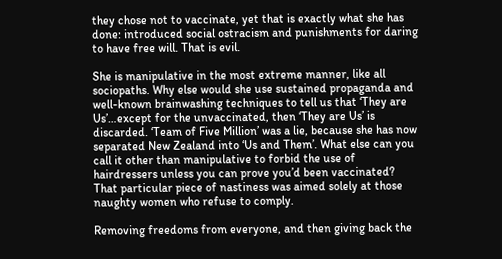they chose not to vaccinate, yet that is exactly what she has done: introduced social ostracism and punishments for daring to have free will. That is evil.

She is manipulative in the most extreme manner, like all sociopaths. Why else would she use sustained propaganda and well-known brainwashing techniques to tell us that ‘They are Us’…except for the unvaccinated, then ‘They are Us’ is discarded. ‘Team of Five Million’ was a lie, because she has now separated New Zealand into ‘Us and Them’. What else can you call it other than manipulative to forbid the use of hairdressers unless you can prove you’d been vaccinated? That particular piece of nastiness was aimed solely at those naughty women who refuse to comply.

Removing freedoms from everyone, and then giving back the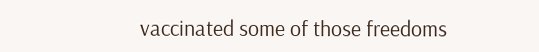vaccinated some of those freedoms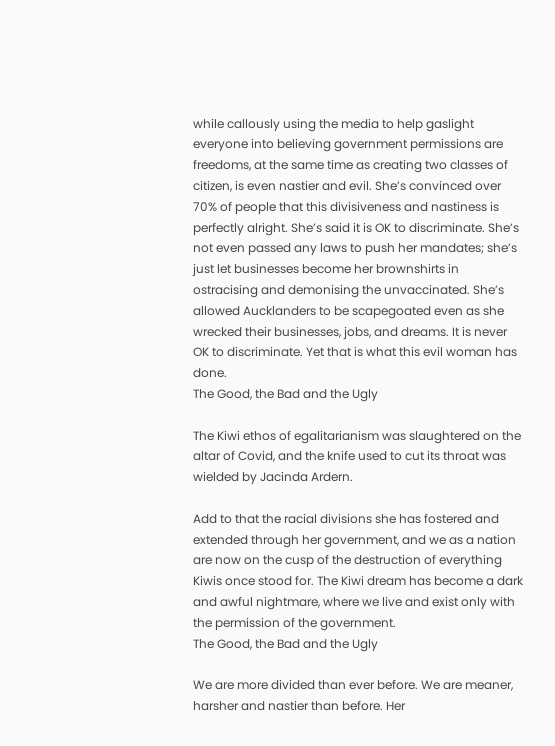while callously using the media to help gaslight everyone into believing government permissions are freedoms, at the same time as creating two classes of citizen, is even nastier and evil. She’s convinced over 70% of people that this divisiveness and nastiness is perfectly alright. She’s said it is OK to discriminate. She’s not even passed any laws to push her mandates; she’s just let businesses become her brownshirts in ostracising and demonising the unvaccinated. She’s allowed Aucklanders to be scapegoated even as she wrecked their businesses, jobs, and dreams. It is never OK to discriminate. Yet that is what this evil woman has done.
The Good, the Bad and the Ugly

The Kiwi ethos of egalitarianism was slaughtered on the altar of Covid, and the knife used to cut its throat was wielded by Jacinda Ardern.

Add to that the racial divisions she has fostered and extended through her government, and we as a nation are now on the cusp of the destruction of everything Kiwis once stood for. The Kiwi dream has become a dark and awful nightmare, where we live and exist only with the permission of the government.
The Good, the Bad and the Ugly

We are more divided than ever before. We are meaner, harsher and nastier than before. Her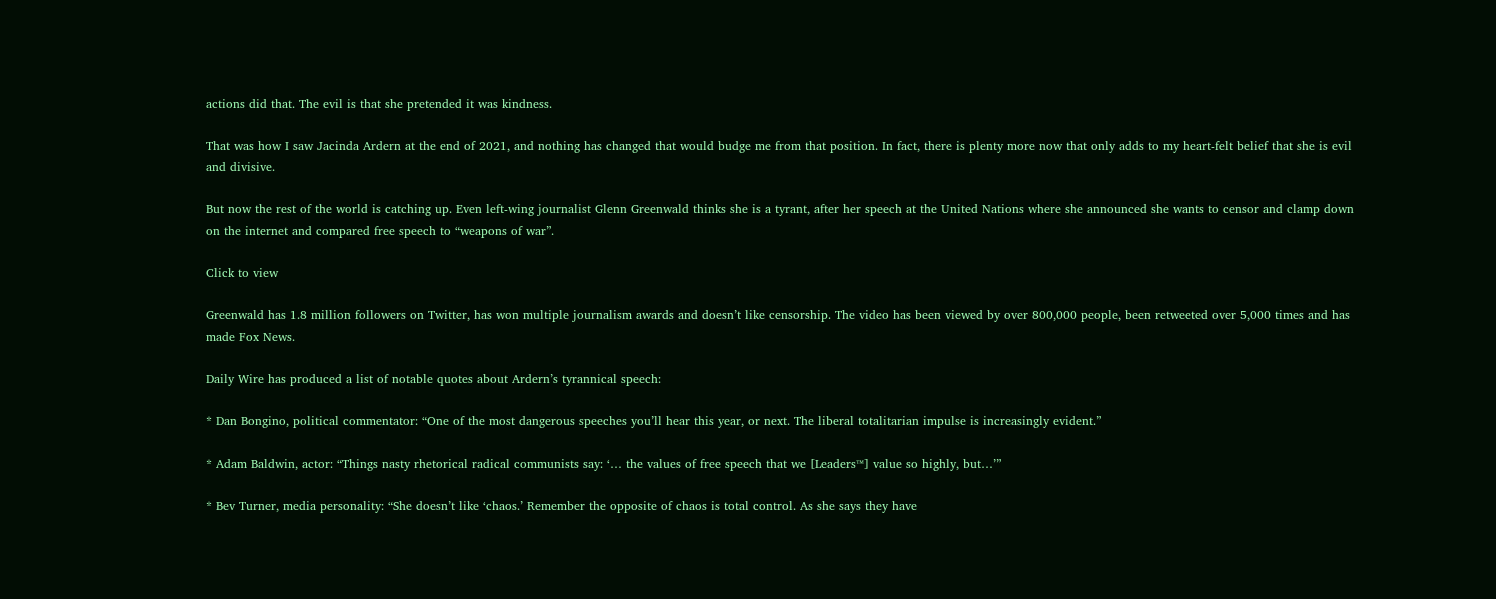actions did that. The evil is that she pretended it was kindness.

That was how I saw Jacinda Ardern at the end of 2021, and nothing has changed that would budge me from that position. In fact, there is plenty more now that only adds to my heart-felt belief that she is evil and divisive.

But now the rest of the world is catching up. Even left-wing journalist Glenn Greenwald thinks she is a tyrant, after her speech at the United Nations where she announced she wants to censor and clamp down on the internet and compared free speech to “weapons of war”.

Click to view

Greenwald has 1.8 million followers on Twitter, has won multiple journalism awards and doesn’t like censorship. The video has been viewed by over 800,000 people, been retweeted over 5,000 times and has made Fox News.

Daily Wire has produced a list of notable quotes about Ardern’s tyrannical speech:

* Dan Bongino, political commentator: “One of the most dangerous speeches you’ll hear this year, or next. The liberal totalitarian impulse is increasingly evident.”

* Adam Baldwin, actor: “Things nasty rhetorical radical communists say: ‘… the values of free speech that we [Leaders™] value so highly, but…’”

* Bev Turner, media personality: “She doesn’t like ‘chaos.’ Remember the opposite of chaos is total control. As she says they have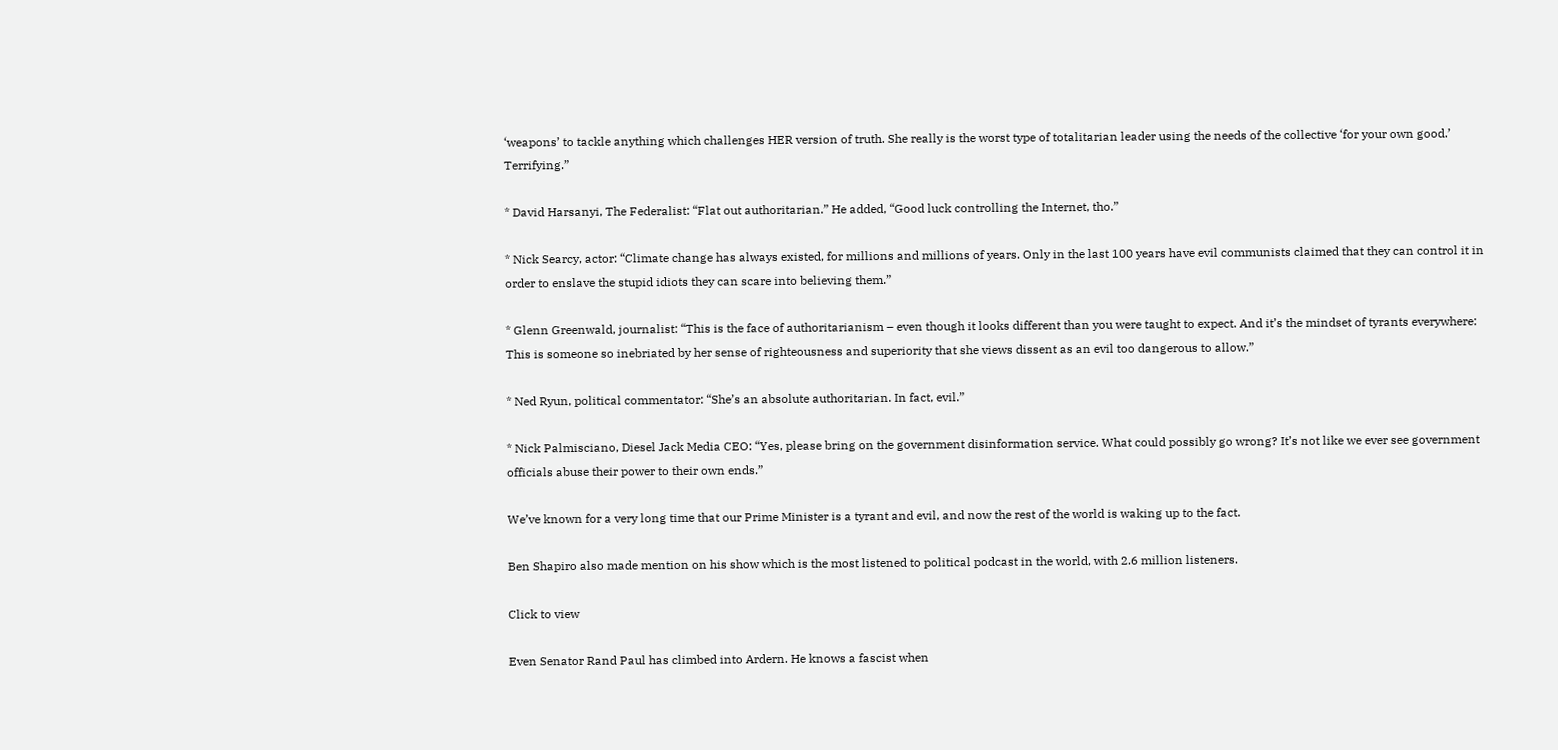‘weapons’ to tackle anything which challenges HER version of truth. She really is the worst type of totalitarian leader using the needs of the collective ‘for your own good.’ Terrifying.”

* David Harsanyi, The Federalist: “Flat out authoritarian.” He added, “Good luck controlling the Internet, tho.”

* Nick Searcy, actor: “Climate change has always existed, for millions and millions of years. Only in the last 100 years have evil communists claimed that they can control it in order to enslave the stupid idiots they can scare into believing them.”

* Glenn Greenwald, journalist: “This is the face of authoritarianism – even though it looks different than you were taught to expect. And it’s the mindset of tyrants everywhere: This is someone so inebriated by her sense of righteousness and superiority that she views dissent as an evil too dangerous to allow.”

* Ned Ryun, political commentator: “She’s an absolute authoritarian. In fact, evil.”

* Nick Palmisciano, Diesel Jack Media CEO: “Yes, please bring on the government disinformation service. What could possibly go wrong? It’s not like we ever see government officials abuse their power to their own ends.”

We’ve known for a very long time that our Prime Minister is a tyrant and evil, and now the rest of the world is waking up to the fact.

Ben Shapiro also made mention on his show which is the most listened to political podcast in the world, with 2.6 million listeners.

Click to view

Even Senator Rand Paul has climbed into Ardern. He knows a fascist when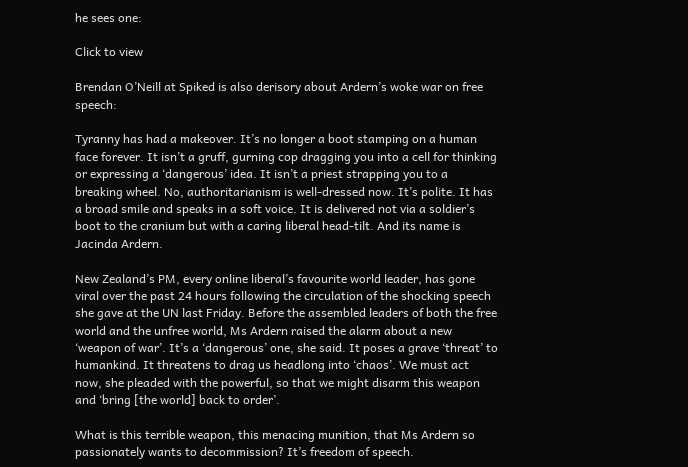he sees one:

Click to view

Brendan O’Neill at Spiked is also derisory about Ardern’s woke war on free speech:

Tyranny has had a makeover. It’s no longer a boot stamping on a human face forever. It isn’t a gruff, gurning cop dragging you into a cell for thinking or expressing a ‘dangerous’ idea. It isn’t a priest strapping you to a breaking wheel. No, authoritarianism is well-dressed now. It’s polite. It has a broad smile and speaks in a soft voice. It is delivered not via a soldier’s boot to the cranium but with a caring liberal head-tilt. And its name is Jacinda Ardern.

New Zealand’s PM, every online liberal’s favourite world leader, has gone viral over the past 24 hours following the circulation of the shocking speech she gave at the UN last Friday. Before the assembled leaders of both the free world and the unfree world, Ms Ardern raised the alarm about a new ‘weapon of war’. It’s a ‘dangerous’ one, she said. It poses a grave ‘threat’ to humankind. It threatens to drag us headlong into ‘chaos’. We must act now, she pleaded with the powerful, so that we might disarm this weapon and ‘bring [the world] back to order’.

What is this terrible weapon, this menacing munition, that Ms Ardern so passionately wants to decommission? It’s freedom of speech.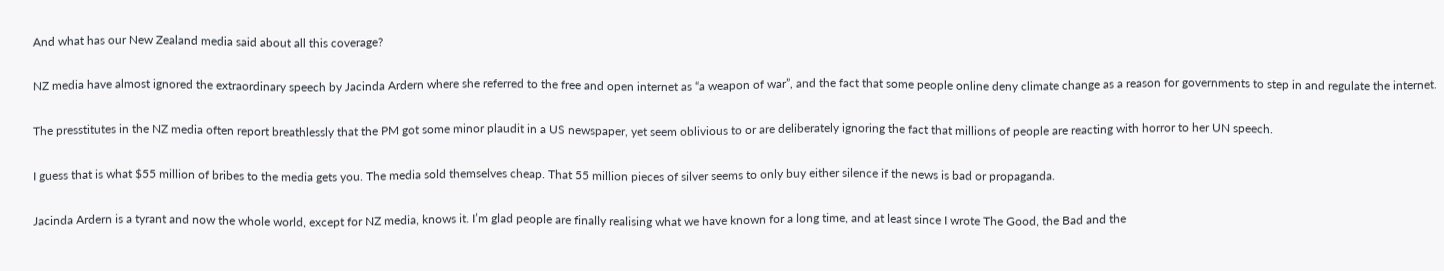And what has our New Zealand media said about all this coverage?

NZ media have almost ignored the extraordinary speech by Jacinda Ardern where she referred to the free and open internet as “a weapon of war”, and the fact that some people online deny climate change as a reason for governments to step in and regulate the internet.

The presstitutes in the NZ media often report breathlessly that the PM got some minor plaudit in a US newspaper, yet seem oblivious to or are deliberately ignoring the fact that millions of people are reacting with horror to her UN speech.

I guess that is what $55 million of bribes to the media gets you. The media sold themselves cheap. That 55 million pieces of silver seems to only buy either silence if the news is bad or propaganda.

Jacinda Ardern is a tyrant and now the whole world, except for NZ media, knows it. I’m glad people are finally realising what we have known for a long time, and at least since I wrote The Good, the Bad and the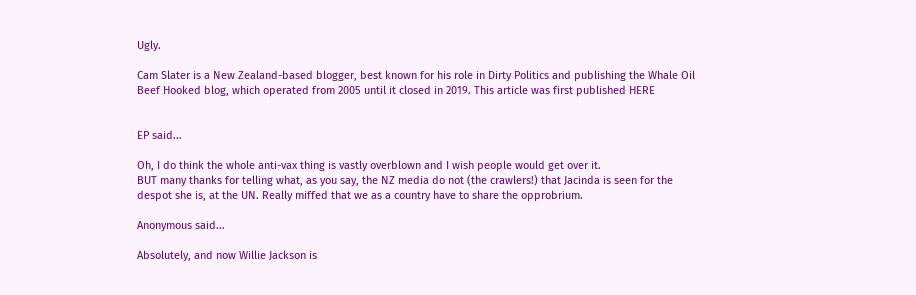Ugly.

Cam Slater is a New Zealand-based blogger, best known for his role in Dirty Politics and publishing the Whale Oil Beef Hooked blog, which operated from 2005 until it closed in 2019. This article was first published HERE


EP said...

Oh, I do think the whole anti-vax thing is vastly overblown and I wish people would get over it.
BUT many thanks for telling what, as you say, the NZ media do not (the crawlers!) that Jacinda is seen for the despot she is, at the UN. Really miffed that we as a country have to share the opprobrium.

Anonymous said...

Absolutely, and now Willie Jackson is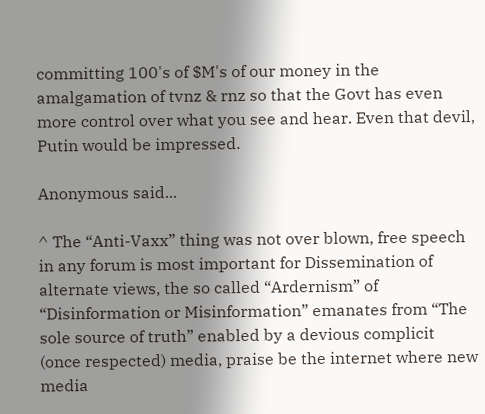committing 100's of $M's of our money in the amalgamation of tvnz & rnz so that the Govt has even more control over what you see and hear. Even that devil, Putin would be impressed.

Anonymous said...

^ The “Anti-Vaxx” thing was not over blown, free speech in any forum is most important for Dissemination of alternate views, the so called “Ardernism” of “Disinformation or Misinformation” emanates from “The sole source of truth” enabled by a devious complicit (once respected) media, praise be the internet where new media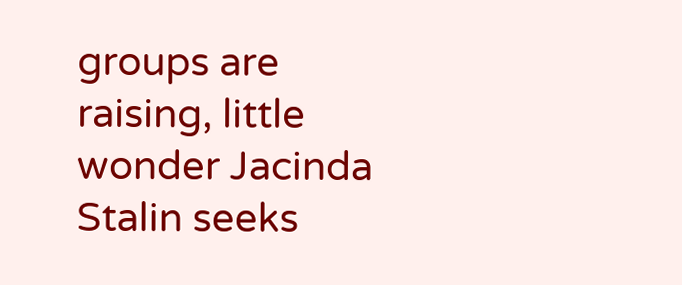groups are raising, little wonder Jacinda Stalin seeks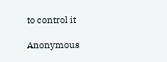to control it

Anonymous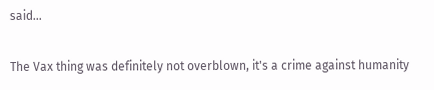said...

The Vax thing was definitely not overblown, it's a crime against humanity